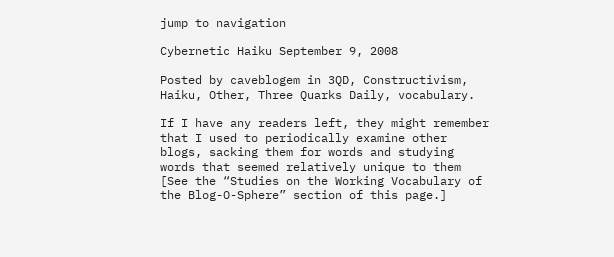jump to navigation

Cybernetic Haiku September 9, 2008

Posted by caveblogem in 3QD, Constructivism, Haiku, Other, Three Quarks Daily, vocabulary.

If I have any readers left, they might remember that I used to periodically examine other blogs, sacking them for words and studying words that seemed relatively unique to them [See the “Studies on the Working Vocabulary of the Blog-O-Sphere” section of this page.]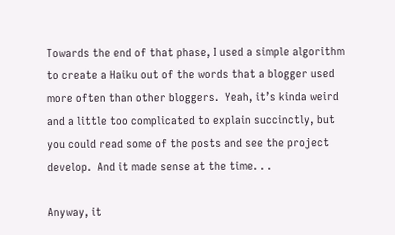Towards the end of that phase, I used a simple algorithm to create a Haiku out of the words that a blogger used more often than other bloggers.  Yeah, it’s kinda weird and a little too complicated to explain succinctly, but you could read some of the posts and see the project develop.  And it made sense at the time. . .

Anyway, it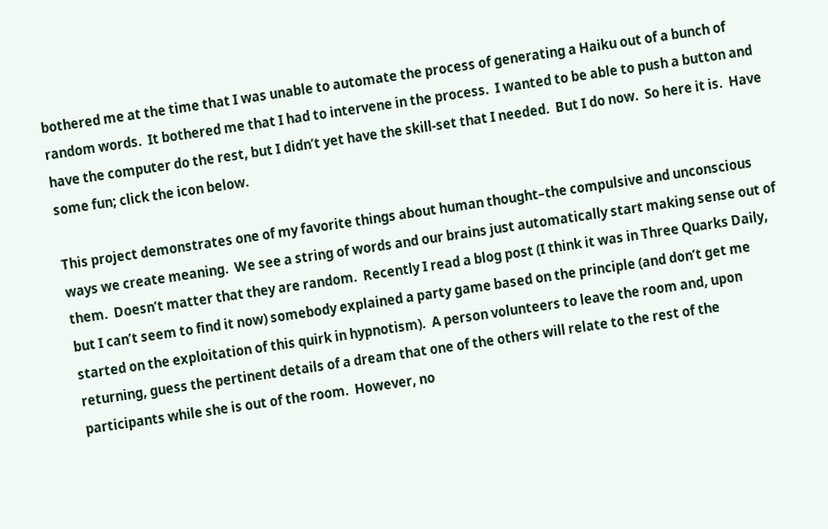bothered me at the time that I was unable to automate the process of generating a Haiku out of a bunch of random words.  It bothered me that I had to intervene in the process.  I wanted to be able to push a button and have the computer do the rest, but I didn’t yet have the skill-set that I needed.  But I do now.  So here it is.  Have some fun; click the icon below.

This project demonstrates one of my favorite things about human thought–the compulsive and unconscious ways we create meaning.  We see a string of words and our brains just automatically start making sense out of them.  Doesn’t matter that they are random.  Recently I read a blog post (I think it was in Three Quarks Daily, but I can’t seem to find it now) somebody explained a party game based on the principle (and don’t get me started on the exploitation of this quirk in hypnotism).  A person volunteers to leave the room and, upon returning, guess the pertinent details of a dream that one of the others will relate to the rest of the participants while she is out of the room.  However, no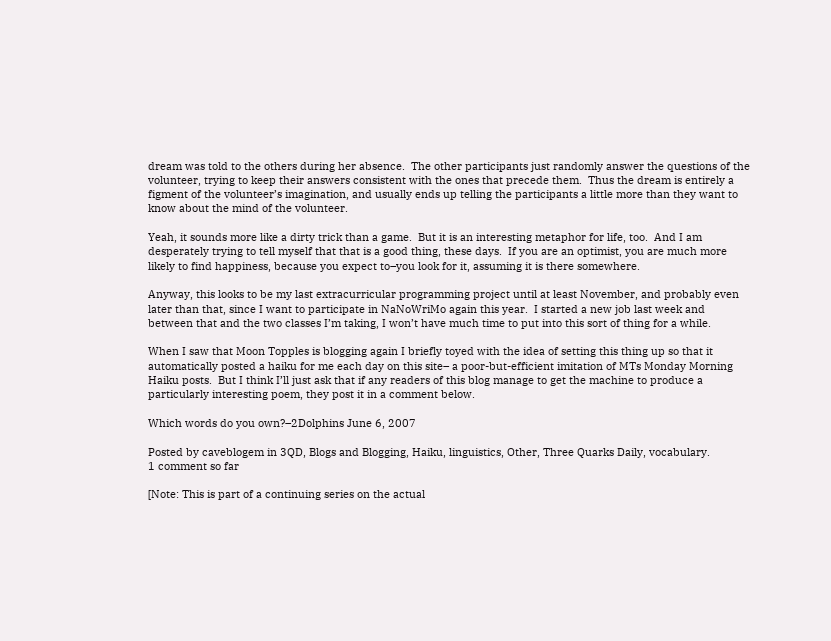dream was told to the others during her absence.  The other participants just randomly answer the questions of the volunteer, trying to keep their answers consistent with the ones that precede them.  Thus the dream is entirely a figment of the volunteer’s imagination, and usually ends up telling the participants a little more than they want to know about the mind of the volunteer.

Yeah, it sounds more like a dirty trick than a game.  But it is an interesting metaphor for life, too.  And I am desperately trying to tell myself that that is a good thing, these days.  If you are an optimist, you are much more likely to find happiness, because you expect to–you look for it, assuming it is there somewhere.

Anyway, this looks to be my last extracurricular programming project until at least November, and probably even later than that, since I want to participate in NaNoWriMo again this year.  I started a new job last week and between that and the two classes I’m taking, I won’t have much time to put into this sort of thing for a while.

When I saw that Moon Topples is blogging again I briefly toyed with the idea of setting this thing up so that it automatically posted a haiku for me each day on this site– a poor-but-efficient imitation of MTs Monday Morning Haiku posts.  But I think I’ll just ask that if any readers of this blog manage to get the machine to produce a particularly interesting poem, they post it in a comment below.

Which words do you own?–2Dolphins June 6, 2007

Posted by caveblogem in 3QD, Blogs and Blogging, Haiku, linguistics, Other, Three Quarks Daily, vocabulary.
1 comment so far

[Note: This is part of a continuing series on the actual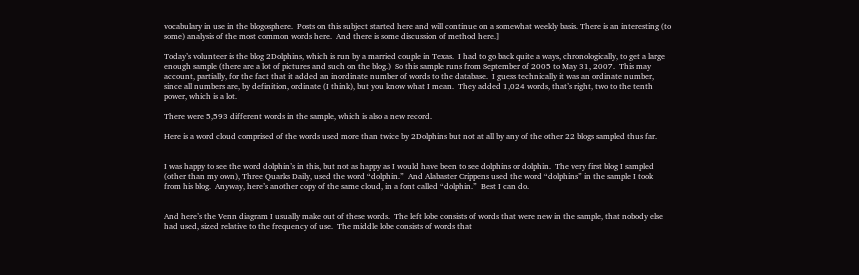vocabulary in use in the blogosphere.  Posts on this subject started here and will continue on a somewhat weekly basis. There is an interesting (to some) analysis of the most common words here.  And there is some discussion of method here.]

Today’s volunteer is the blog 2Dolphins, which is run by a married couple in Texas.  I had to go back quite a ways, chronologically, to get a large enough sample (there are a lot of pictures and such on the blog.)  So this sample runs from September of 2005 to May 31, 2007.  This may account, partially, for the fact that it added an inordinate number of words to the database.  I guess technically it was an ordinate number, since all numbers are, by definition, ordinate (I think), but you know what I mean.  They added 1,024 words, that’s right, two to the tenth power, which is a lot.

There were 5,593 different words in the sample, which is also a new record.

Here is a word cloud comprised of the words used more than twice by 2Dolphins but not at all by any of the other 22 blogs sampled thus far.


I was happy to see the word dolphin’s in this, but not as happy as I would have been to see dolphins or dolphin.  The very first blog I sampled (other than my own), Three Quarks Daily, used the word “dolphin.”  And Alabaster Crippens used the word “dolphins” in the sample I took from his blog.  Anyway, here’s another copy of the same cloud, in a font called “dolphin.”  Best I can do.


And here’s the Venn diagram I usually make out of these words.  The left lobe consists of words that were new in the sample, that nobody else had used, sized relative to the frequency of use.  The middle lobe consists of words that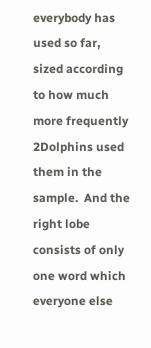everybody has used so far, sized according to how much more frequently 2Dolphins used them in the sample.  And the right lobe consists of only one word which everyone else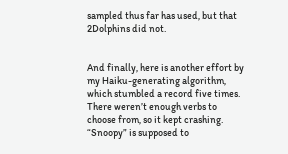sampled thus far has used, but that 2Dolphins did not.


And finally, here is another effort by my Haiku-generating algorithm, which stumbled a record five times.  There weren’t enough verbs to choose from, so it kept crashing.  “Snoopy” is supposed to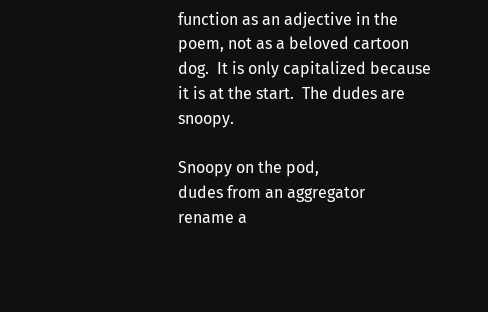function as an adjective in the poem, not as a beloved cartoon dog.  It is only capitalized because it is at the start.  The dudes are snoopy.

Snoopy on the pod,
dudes from an aggregator
rename a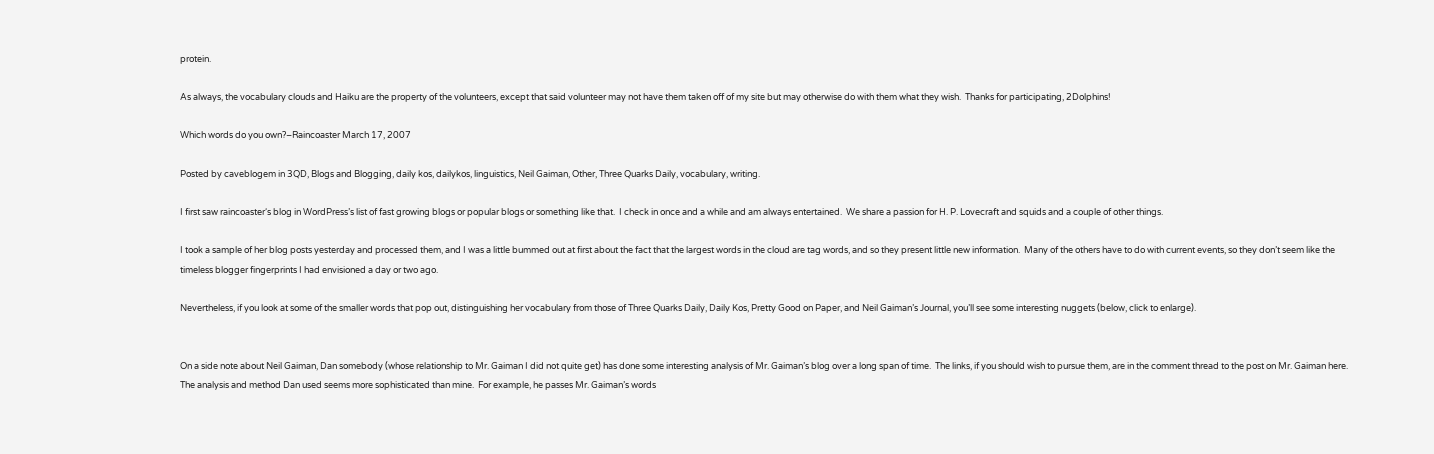protein.

As always, the vocabulary clouds and Haiku are the property of the volunteers, except that said volunteer may not have them taken off of my site but may otherwise do with them what they wish.  Thanks for participating, 2Dolphins!

Which words do you own?–Raincoaster March 17, 2007

Posted by caveblogem in 3QD, Blogs and Blogging, daily kos, dailykos, linguistics, Neil Gaiman, Other, Three Quarks Daily, vocabulary, writing.

I first saw raincoaster‘s blog in WordPress’s list of fast growing blogs or popular blogs or something like that.  I check in once and a while and am always entertained.  We share a passion for H. P. Lovecraft and squids and a couple of other things.

I took a sample of her blog posts yesterday and processed them, and I was a little bummed out at first about the fact that the largest words in the cloud are tag words, and so they present little new information.  Many of the others have to do with current events, so they don’t seem like the timeless blogger fingerprints I had envisioned a day or two ago.

Nevertheless, if you look at some of the smaller words that pop out, distinguishing her vocabulary from those of Three Quarks Daily, Daily Kos, Pretty Good on Paper, and Neil Gaiman’s Journal, you’ll see some interesting nuggets (below, click to enlarge).


On a side note about Neil Gaiman, Dan somebody (whose relationship to Mr. Gaiman I did not quite get) has done some interesting analysis of Mr. Gaiman’s blog over a long span of time.  The links, if you should wish to pursue them, are in the comment thread to the post on Mr. Gaiman here.  The analysis and method Dan used seems more sophisticated than mine.  For example, he passes Mr. Gaiman’s words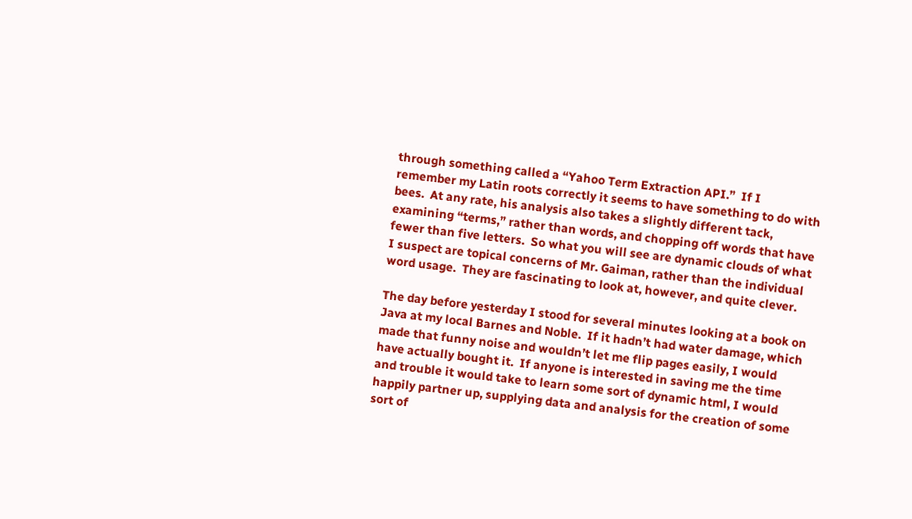through something called a “Yahoo Term Extraction API.”  If I remember my Latin roots correctly it seems to have something to do with bees.  At any rate, his analysis also takes a slightly different tack, examining “terms,” rather than words, and chopping off words that have fewer than five letters.  So what you will see are dynamic clouds of what I suspect are topical concerns of Mr. Gaiman, rather than the individual word usage.  They are fascinating to look at, however, and quite clever.

The day before yesterday I stood for several minutes looking at a book on Java at my local Barnes and Noble.  If it hadn’t had water damage, which made that funny noise and wouldn’t let me flip pages easily, I would have actually bought it.  If anyone is interested in saving me the time and trouble it would take to learn some sort of dynamic html, I would happily partner up, supplying data and analysis for the creation of some sort of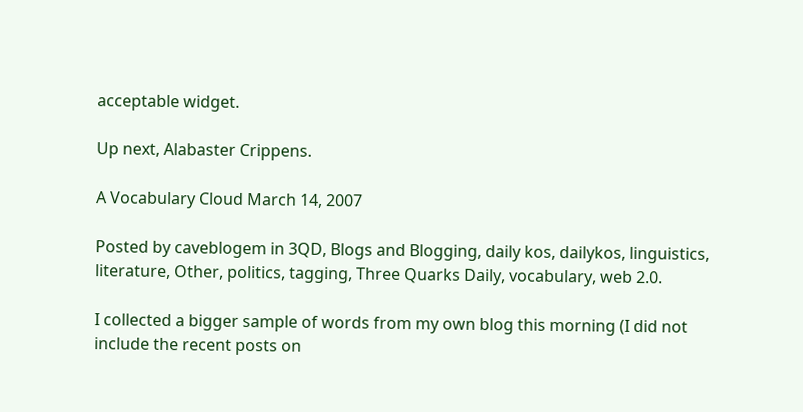acceptable widget.

Up next, Alabaster Crippens.

A Vocabulary Cloud March 14, 2007

Posted by caveblogem in 3QD, Blogs and Blogging, daily kos, dailykos, linguistics, literature, Other, politics, tagging, Three Quarks Daily, vocabulary, web 2.0.

I collected a bigger sample of words from my own blog this morning (I did not include the recent posts on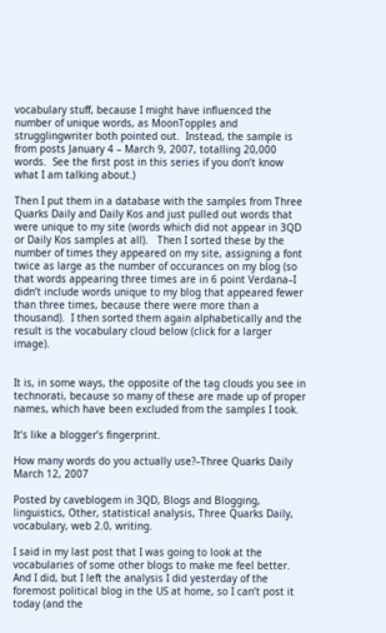vocabulary stuff, because I might have influenced the number of unique words, as MoonTopples and strugglingwriter both pointed out.  Instead, the sample is from posts January 4 – March 9, 2007, totalling 20,000 words.  See the first post in this series if you don’t know what I am talking about.)

Then I put them in a database with the samples from Three Quarks Daily and Daily Kos and just pulled out words that were unique to my site (words which did not appear in 3QD or Daily Kos samples at all).   Then I sorted these by the number of times they appeared on my site, assigning a font twice as large as the number of occurances on my blog (so that words appearing three times are in 6 point Verdana–I didn’t include words unique to my blog that appeared fewer than three times, because there were more than a thousand).  I then sorted them again alphabetically and the result is the vocabulary cloud below (click for a larger image).


It is, in some ways, the opposite of the tag clouds you see in technorati, because so many of these are made up of proper names, which have been excluded from the samples I took.

It’s like a blogger’s fingerprint.

How many words do you actually use?–Three Quarks Daily March 12, 2007

Posted by caveblogem in 3QD, Blogs and Blogging, linguistics, Other, statistical analysis, Three Quarks Daily, vocabulary, web 2.0, writing.

I said in my last post that I was going to look at the vocabularies of some other blogs to make me feel better.  And I did, but I left the analysis I did yesterday of the foremost political blog in the US at home, so I can’t post it today (and the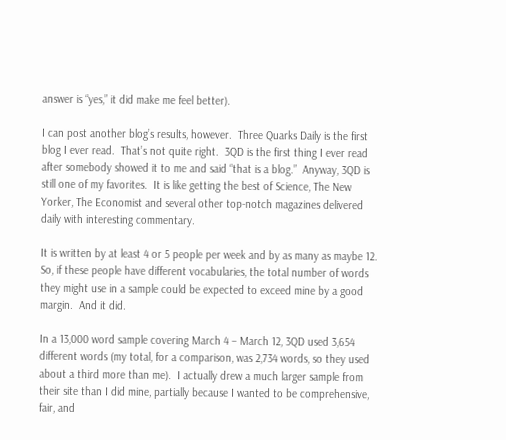answer is “yes,” it did make me feel better).

I can post another blog’s results, however.  Three Quarks Daily is the first blog I ever read.  That’s not quite right.  3QD is the first thing I ever read after somebody showed it to me and said “that is a blog.”  Anyway, 3QD is still one of my favorites.  It is like getting the best of Science, The New Yorker, The Economist and several other top-notch magazines delivered daily with interesting commentary.

It is written by at least 4 or 5 people per week and by as many as maybe 12.  So, if these people have different vocabularies, the total number of words they might use in a sample could be expected to exceed mine by a good margin.  And it did.

In a 13,000 word sample covering March 4 – March 12, 3QD used 3,654 different words (my total, for a comparison, was 2,734 words, so they used about a third more than me).  I actually drew a much larger sample from their site than I did mine, partially because I wanted to be comprehensive, fair, and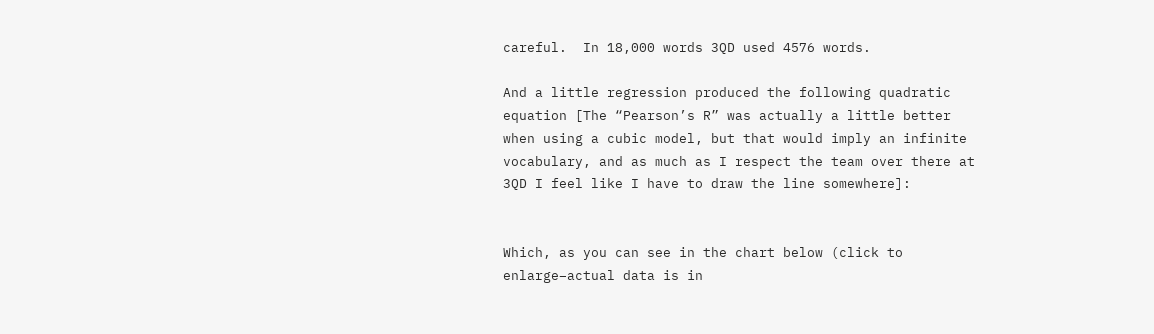careful.  In 18,000 words 3QD used 4576 words.

And a little regression produced the following quadratic equation [The “Pearson’s R” was actually a little better when using a cubic model, but that would imply an infinite vocabulary, and as much as I respect the team over there at 3QD I feel like I have to draw the line somewhere]:


Which, as you can see in the chart below (click to enlarge–actual data is in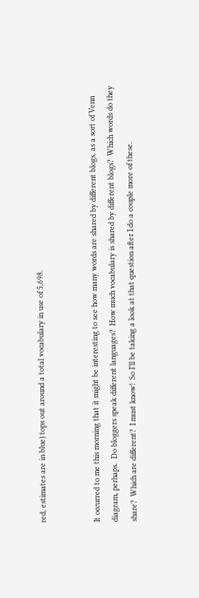red, estimates are in blue) tops out around a total vocabulary in use of 5,698.


It occurred to me this morning that it might be interesting to see how many words are shared by different blogs, as a sort of Venn diagram, perhaps.  Do bloggers speak different languages?  How much vocabulary is shared by different blogs?  Which words do they share?  Which are different?  I must know!  So I’ll be taking a look at that question after I do a couple more of these.